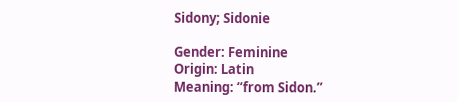Sidony; Sidonie

Gender: Feminine
Origin: Latin
Meaning: “from Sidon.”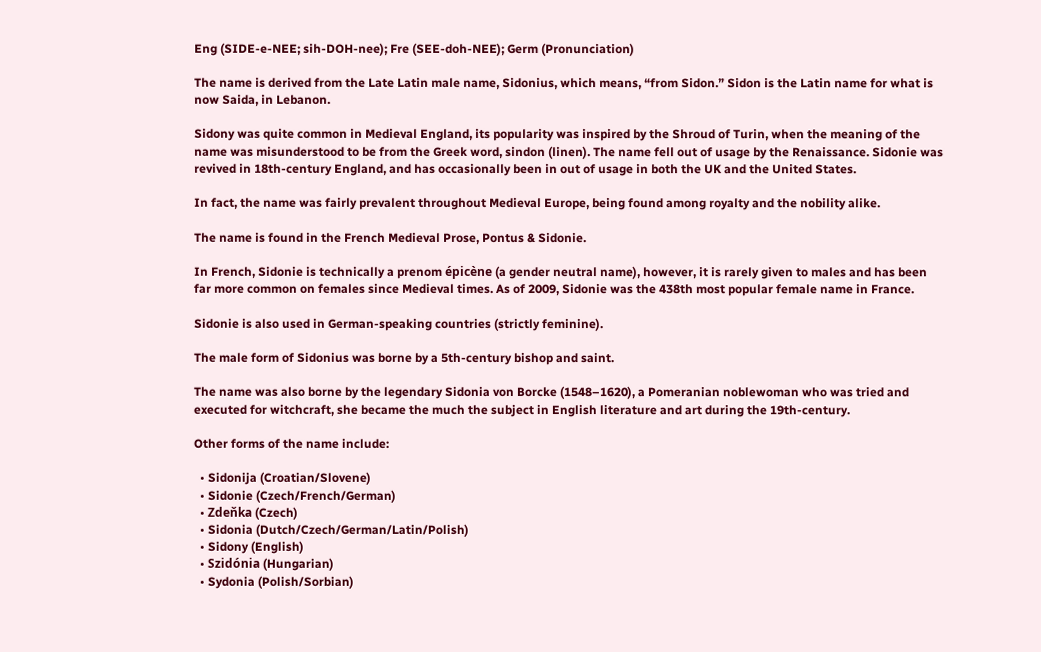Eng (SIDE-e-NEE; sih-DOH-nee); Fre (SEE-doh-NEE); Germ (Pronunciation)

The name is derived from the Late Latin male name, Sidonius, which means, “from Sidon.” Sidon is the Latin name for what is now Saida, in Lebanon.

Sidony was quite common in Medieval England, its popularity was inspired by the Shroud of Turin, when the meaning of the name was misunderstood to be from the Greek word, sindon (linen). The name fell out of usage by the Renaissance. Sidonie was revived in 18th-century England, and has occasionally been in out of usage in both the UK and the United States.

In fact, the name was fairly prevalent throughout Medieval Europe, being found among royalty and the nobility alike.

The name is found in the French Medieval Prose, Pontus & Sidonie.

In French, Sidonie is technically a prenom épicène (a gender neutral name), however, it is rarely given to males and has been far more common on females since Medieval times. As of 2009, Sidonie was the 438th most popular female name in France.

Sidonie is also used in German-speaking countries (strictly feminine).

The male form of Sidonius was borne by a 5th-century bishop and saint.

The name was also borne by the legendary Sidonia von Borcke (1548–1620), a Pomeranian noblewoman who was tried and executed for witchcraft, she became the much the subject in English literature and art during the 19th-century.

Other forms of the name include:

  • Sidonija (Croatian/Slovene)
  • Sidonie (Czech/French/German)
  • Zdeňka (Czech)
  • Sidonia (Dutch/Czech/German/Latin/Polish)
  • Sidony (English)
  • Szidónia (Hungarian)
  • Sydonia (Polish/Sorbian)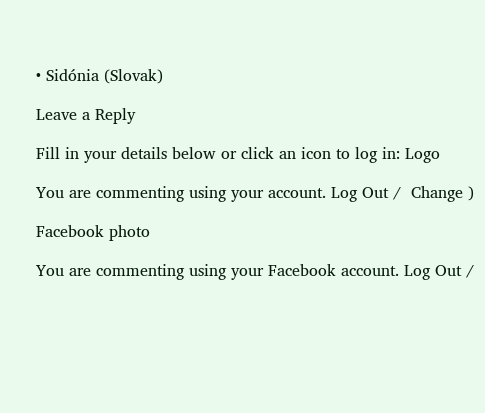• Sidónia (Slovak)

Leave a Reply

Fill in your details below or click an icon to log in: Logo

You are commenting using your account. Log Out /  Change )

Facebook photo

You are commenting using your Facebook account. Log Out /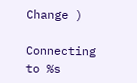Change )

Connecting to %s